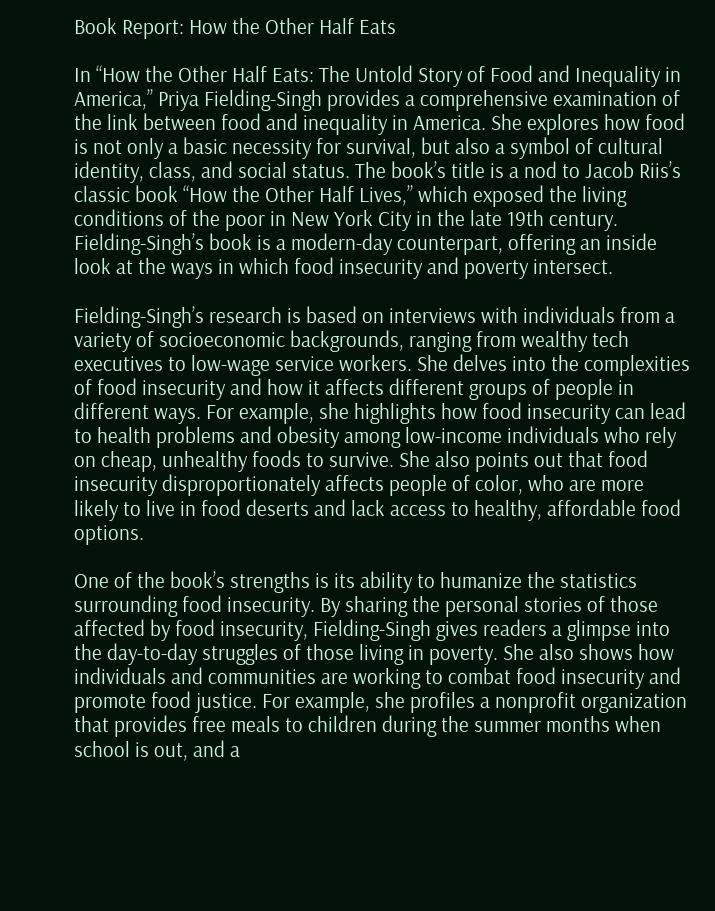Book Report: How the Other Half Eats

In “How the Other Half Eats: The Untold Story of Food and Inequality in America,” Priya Fielding-Singh provides a comprehensive examination of the link between food and inequality in America. She explores how food is not only a basic necessity for survival, but also a symbol of cultural identity, class, and social status. The book’s title is a nod to Jacob Riis’s classic book “How the Other Half Lives,” which exposed the living conditions of the poor in New York City in the late 19th century. Fielding-Singh’s book is a modern-day counterpart, offering an inside look at the ways in which food insecurity and poverty intersect.

Fielding-Singh’s research is based on interviews with individuals from a variety of socioeconomic backgrounds, ranging from wealthy tech executives to low-wage service workers. She delves into the complexities of food insecurity and how it affects different groups of people in different ways. For example, she highlights how food insecurity can lead to health problems and obesity among low-income individuals who rely on cheap, unhealthy foods to survive. She also points out that food insecurity disproportionately affects people of color, who are more likely to live in food deserts and lack access to healthy, affordable food options.

One of the book’s strengths is its ability to humanize the statistics surrounding food insecurity. By sharing the personal stories of those affected by food insecurity, Fielding-Singh gives readers a glimpse into the day-to-day struggles of those living in poverty. She also shows how individuals and communities are working to combat food insecurity and promote food justice. For example, she profiles a nonprofit organization that provides free meals to children during the summer months when school is out, and a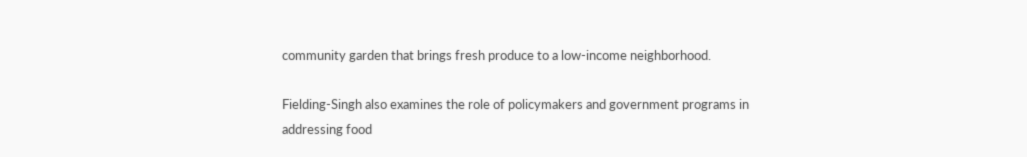community garden that brings fresh produce to a low-income neighborhood.

Fielding-Singh also examines the role of policymakers and government programs in addressing food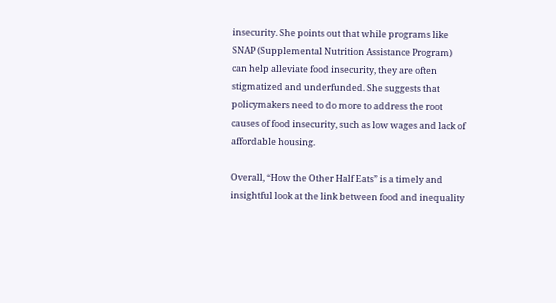insecurity. She points out that while programs like SNAP (Supplemental Nutrition Assistance Program) can help alleviate food insecurity, they are often stigmatized and underfunded. She suggests that policymakers need to do more to address the root causes of food insecurity, such as low wages and lack of affordable housing.

Overall, “How the Other Half Eats” is a timely and insightful look at the link between food and inequality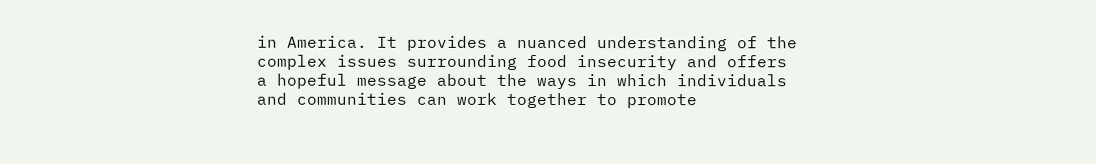in America. It provides a nuanced understanding of the complex issues surrounding food insecurity and offers a hopeful message about the ways in which individuals and communities can work together to promote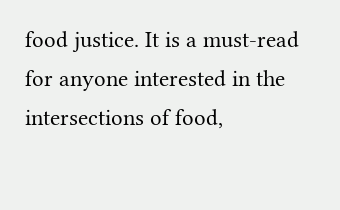food justice. It is a must-read for anyone interested in the intersections of food,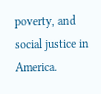poverty, and social justice in America.